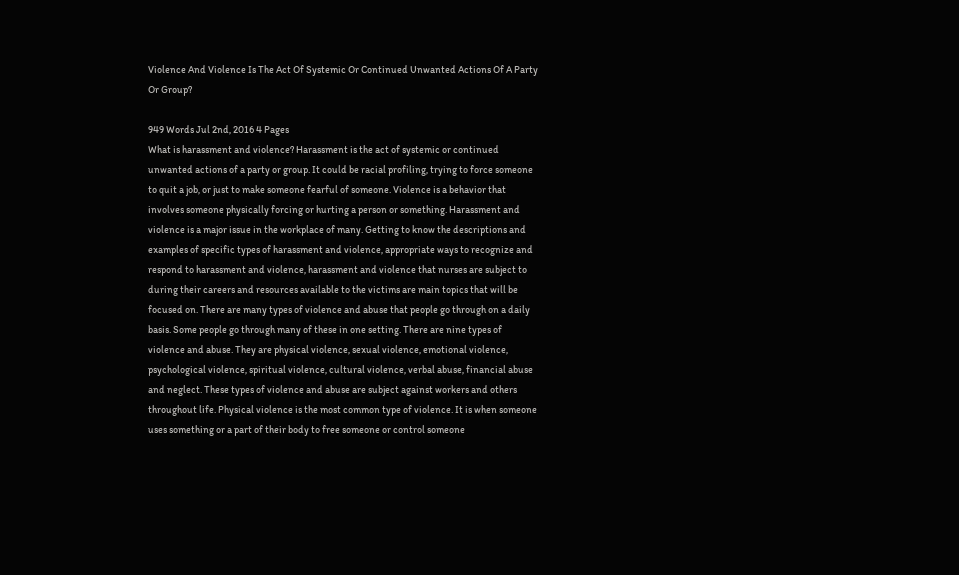Violence And Violence Is The Act Of Systemic Or Continued Unwanted Actions Of A Party Or Group?

949 Words Jul 2nd, 2016 4 Pages
What is harassment and violence? Harassment is the act of systemic or continued unwanted actions of a party or group. It could be racial profiling, trying to force someone to quit a job, or just to make someone fearful of someone. Violence is a behavior that involves someone physically forcing or hurting a person or something. Harassment and violence is a major issue in the workplace of many. Getting to know the descriptions and examples of specific types of harassment and violence, appropriate ways to recognize and respond to harassment and violence, harassment and violence that nurses are subject to during their careers and resources available to the victims are main topics that will be focused on. There are many types of violence and abuse that people go through on a daily basis. Some people go through many of these in one setting. There are nine types of violence and abuse. They are physical violence, sexual violence, emotional violence, psychological violence, spiritual violence, cultural violence, verbal abuse, financial abuse and neglect. These types of violence and abuse are subject against workers and others throughout life. Physical violence is the most common type of violence. It is when someone uses something or a part of their body to free someone or control someone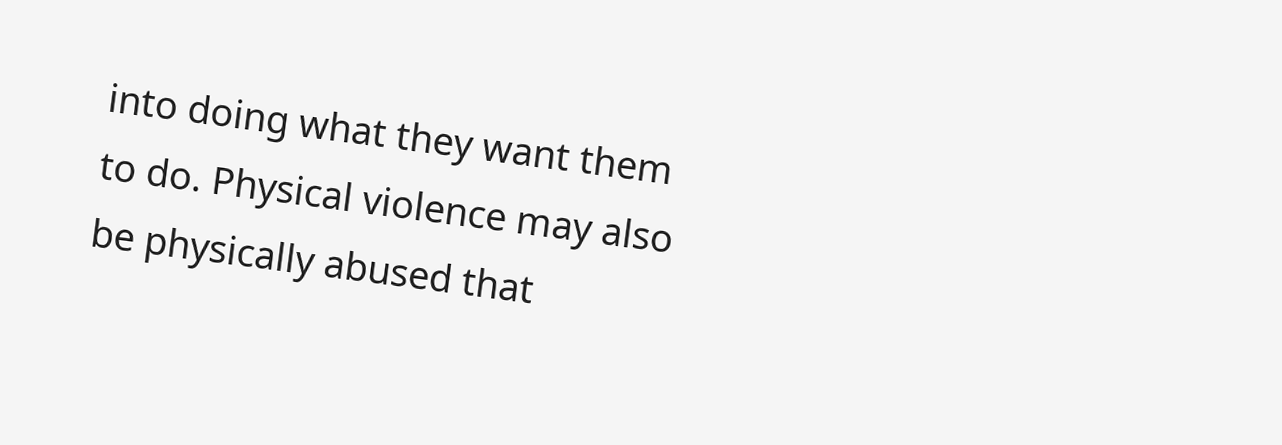into doing what they want them to do. Physical violence may also be physically abused that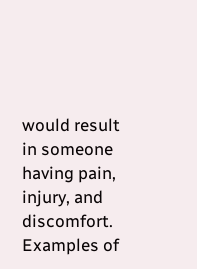would result in someone having pain, injury, and discomfort. Examples of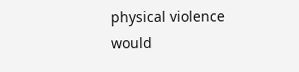physical violence would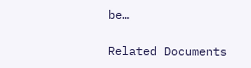be…

Related Documents